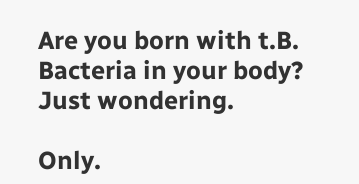Are you born with t.B. Bacteria in your body? Just wondering.

Only.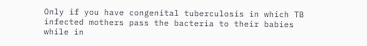Only if you have congenital tuberculosis in which TB infected mothers pass the bacteria to their babies while in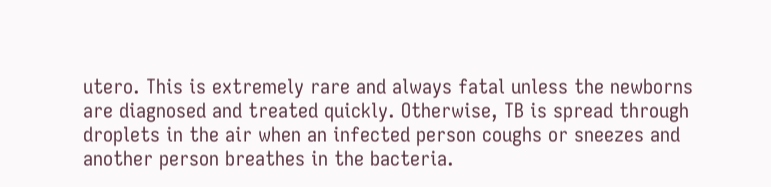utero. This is extremely rare and always fatal unless the newborns are diagnosed and treated quickly. Otherwise, TB is spread through droplets in the air when an infected person coughs or sneezes and another person breathes in the bacteria.